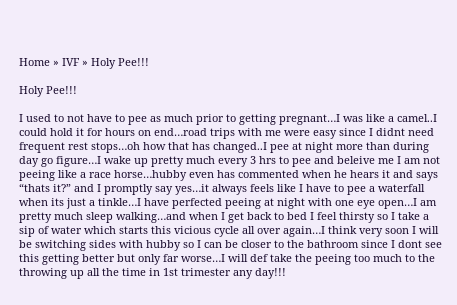Home » IVF » Holy Pee!!!

Holy Pee!!!

I used to not have to pee as much prior to getting pregnant…I was like a camel..I could hold it for hours on end…road trips with me were easy since I didnt need frequent rest stops…oh how that has changed..I pee at night more than during day go figure…I wake up pretty much every 3 hrs to pee and beleive me I am not peeing like a race horse…hubby even has commented when he hears it and says “thats it?” and I promptly say yes…it always feels like I have to pee a waterfall when its just a tinkle…I have perfected peeing at night with one eye open…I am pretty much sleep walking…and when I get back to bed I feel thirsty so I take a sip of water which starts this vicious cycle all over again…I think very soon I will be switching sides with hubby so I can be closer to the bathroom since I dont see this getting better but only far worse…I will def take the peeing too much to the throwing up all the time in 1st trimester any day!!!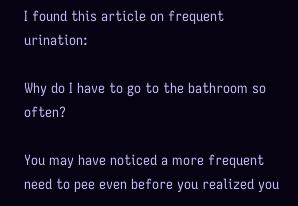I found this article on frequent urination:

Why do I have to go to the bathroom so often?

You may have noticed a more frequent need to pee even before you realized you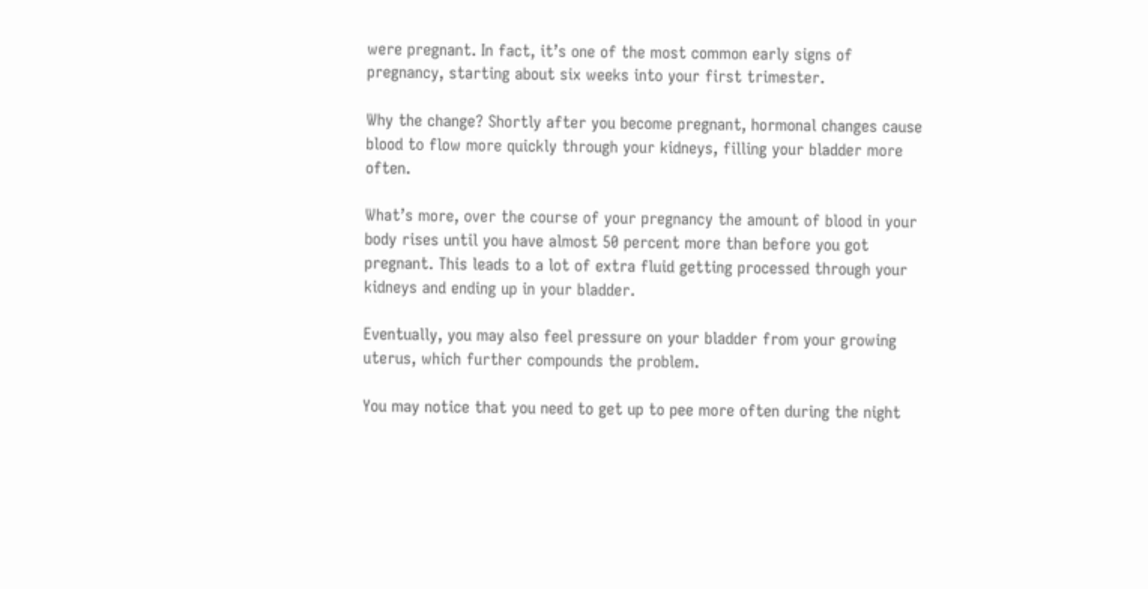were pregnant. In fact, it’s one of the most common early signs of pregnancy, starting about six weeks into your first trimester.

Why the change? Shortly after you become pregnant, hormonal changes cause blood to flow more quickly through your kidneys, filling your bladder more often.

What’s more, over the course of your pregnancy the amount of blood in your body rises until you have almost 50 percent more than before you got pregnant. This leads to a lot of extra fluid getting processed through your kidneys and ending up in your bladder.

Eventually, you may also feel pressure on your bladder from your growing uterus, which further compounds the problem.

You may notice that you need to get up to pee more often during the night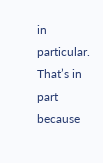in particular. That’s in part because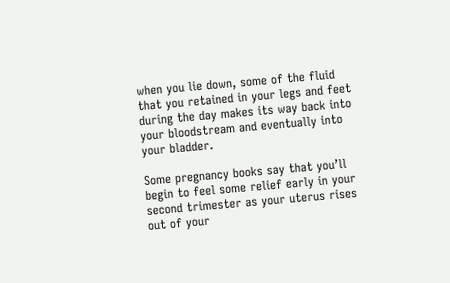when you lie down, some of the fluid that you retained in your legs and feet during the day makes its way back into your bloodstream and eventually into your bladder.

Some pregnancy books say that you’ll begin to feel some relief early in your second trimester as your uterus rises out of your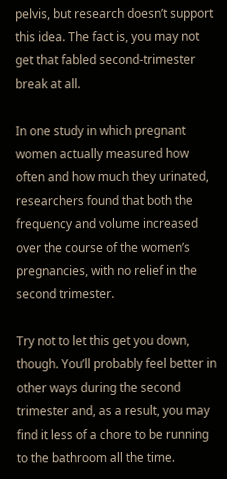pelvis, but research doesn’t support this idea. The fact is, you may not get that fabled second-trimester break at all.

In one study in which pregnant women actually measured how often and how much they urinated, researchers found that both the frequency and volume increased over the course of the women’s pregnancies, with no relief in the second trimester.

Try not to let this get you down, though. You’ll probably feel better in other ways during the second trimester and, as a result, you may find it less of a chore to be running to the bathroom all the time.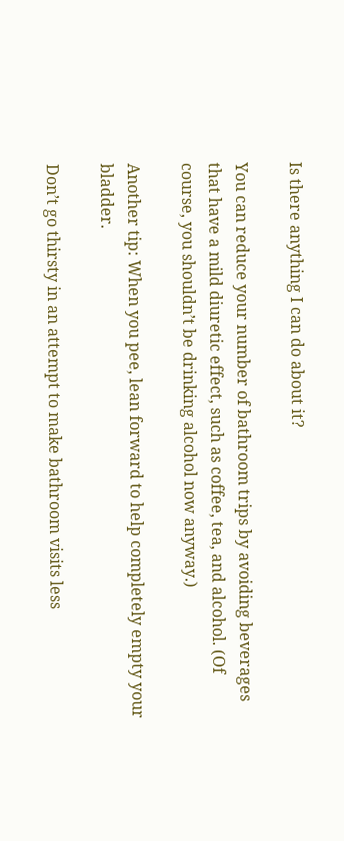Is there anything I can do about it?

You can reduce your number of bathroom trips by avoiding beverages that have a mild diuretic effect, such as coffee, tea, and alcohol. (Of course, you shouldn’t be drinking alcohol now anyway.)

Another tip: When you pee, lean forward to help completely empty your bladder.

Don’t go thirsty in an attempt to make bathroom visits less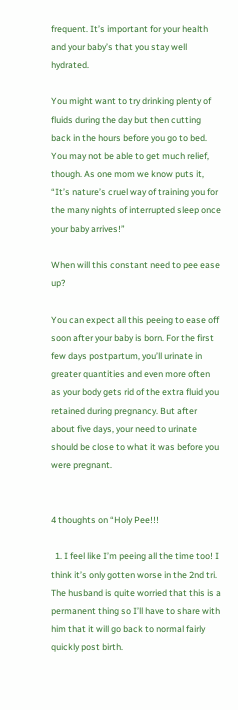frequent. It’s important for your health and your baby’s that you stay well hydrated.

You might want to try drinking plenty of fluids during the day but then cutting back in the hours before you go to bed. You may not be able to get much relief, though. As one mom we know puts it, “It’s nature’s cruel way of training you for the many nights of interrupted sleep once your baby arrives!”

When will this constant need to pee ease up?

You can expect all this peeing to ease off soon after your baby is born. For the first few days postpartum, you’ll urinate in greater quantities and even more often as your body gets rid of the extra fluid you retained during pregnancy. But after about five days, your need to urinate should be close to what it was before you were pregnant.


4 thoughts on “Holy Pee!!!

  1. I feel like I’m peeing all the time too! I think it’s only gotten worse in the 2nd tri. The husband is quite worried that this is a permanent thing so I’ll have to share with him that it will go back to normal fairly quickly post birth.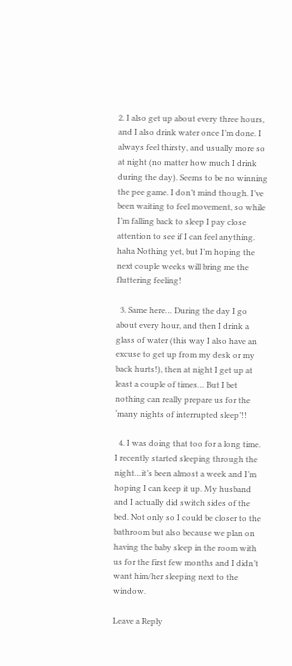2. I also get up about every three hours, and I also drink water once I’m done. I always feel thirsty, and usually more so at night (no matter how much I drink during the day). Seems to be no winning the pee game. I don’t mind though. I’ve been waiting to feel movement, so while I’m falling back to sleep I pay close attention to see if I can feel anything. haha Nothing yet, but I’m hoping the next couple weeks will bring me the fluttering feeling!

  3. Same here… During the day I go about every hour, and then I drink a glass of water (this way I also have an excuse to get up from my desk or my back hurts!), then at night I get up at least a couple of times… But I bet nothing can really prepare us for the ‘many nights of interrupted sleep’!!

  4. I was doing that too for a long time. I recently started sleeping through the night…it’s been almost a week and I’m hoping I can keep it up. My husband and I actually did switch sides of the bed. Not only so I could be closer to the bathroom but also because we plan on having the baby sleep in the room with us for the first few months and I didn’t want him/her sleeping next to the window.

Leave a Reply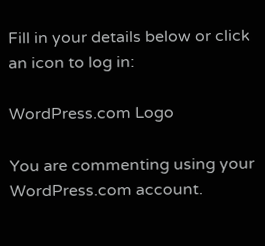Fill in your details below or click an icon to log in:

WordPress.com Logo

You are commenting using your WordPress.com account.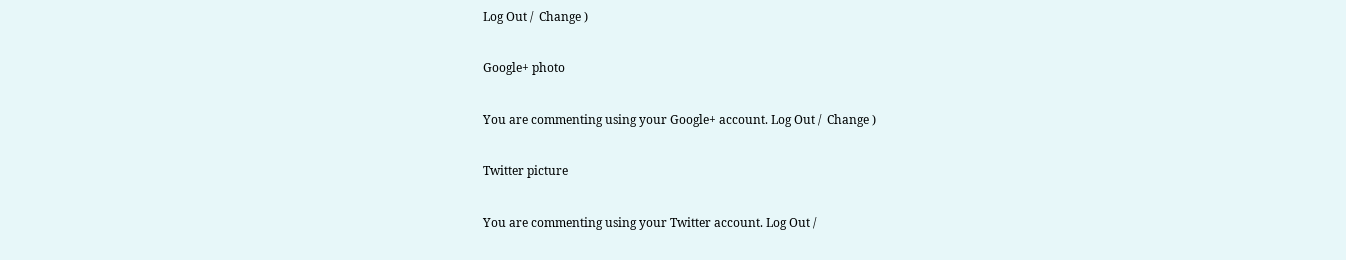Log Out /  Change )

Google+ photo

You are commenting using your Google+ account. Log Out /  Change )

Twitter picture

You are commenting using your Twitter account. Log Out /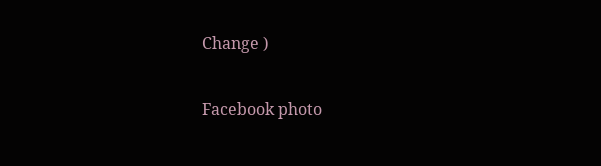Change )

Facebook photo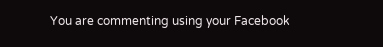You are commenting using your Facebook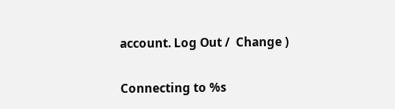account. Log Out /  Change )


Connecting to %s